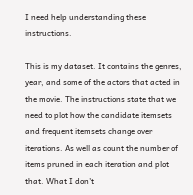I need help understanding these instructions.

This is my dataset. It contains the genres, year, and some of the actors that acted in the movie. The instructions state that we need to plot how the candidate itemsets and frequent itemsets change over iterations. As well as count the number of items pruned in each iteration and plot that. What I don't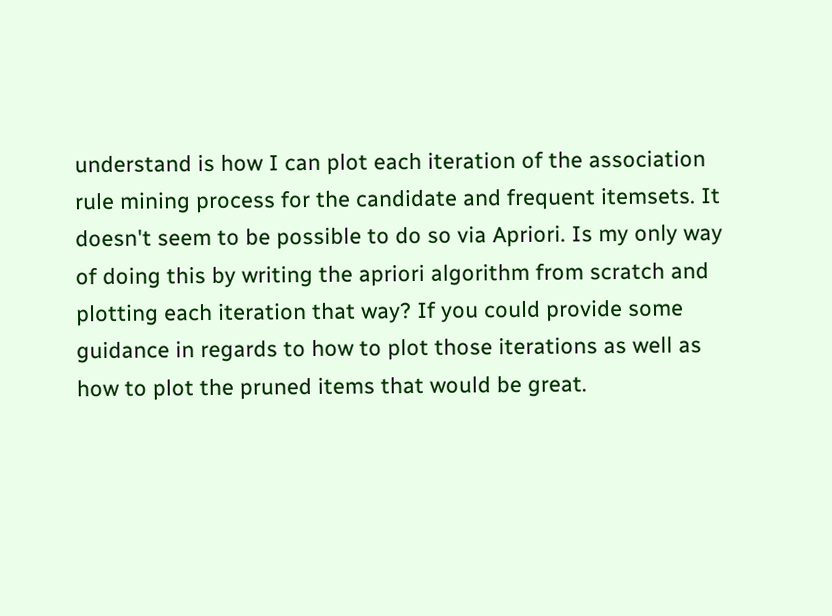understand is how I can plot each iteration of the association rule mining process for the candidate and frequent itemsets. It doesn't seem to be possible to do so via Apriori. Is my only way of doing this by writing the apriori algorithm from scratch and plotting each iteration that way? If you could provide some guidance in regards to how to plot those iterations as well as how to plot the pruned items that would be great.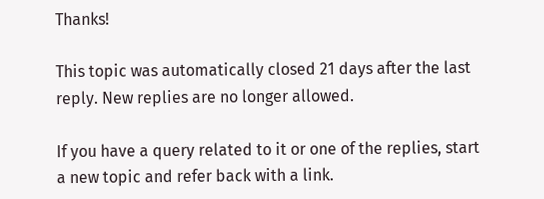Thanks!

This topic was automatically closed 21 days after the last reply. New replies are no longer allowed.

If you have a query related to it or one of the replies, start a new topic and refer back with a link.